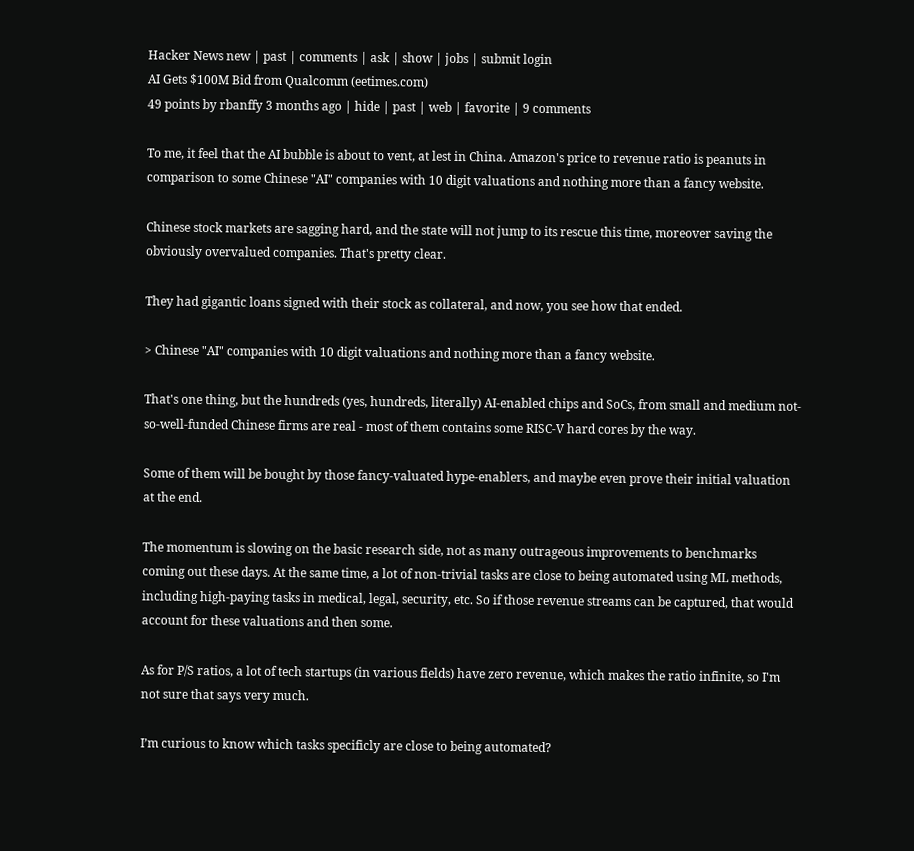Hacker News new | past | comments | ask | show | jobs | submit login
AI Gets $100M Bid from Qualcomm (eetimes.com)
49 points by rbanffy 3 months ago | hide | past | web | favorite | 9 comments

To me, it feel that the AI bubble is about to vent, at lest in China. Amazon's price to revenue ratio is peanuts in comparison to some Chinese "AI" companies with 10 digit valuations and nothing more than a fancy website.

Chinese stock markets are sagging hard, and the state will not jump to its rescue this time, moreover saving the obviously overvalued companies. That's pretty clear.

They had gigantic loans signed with their stock as collateral, and now, you see how that ended.

> Chinese "AI" companies with 10 digit valuations and nothing more than a fancy website.

That's one thing, but the hundreds (yes, hundreds, literally) AI-enabled chips and SoCs, from small and medium not-so-well-funded Chinese firms are real - most of them contains some RISC-V hard cores by the way.

Some of them will be bought by those fancy-valuated hype-enablers, and maybe even prove their initial valuation at the end.

The momentum is slowing on the basic research side, not as many outrageous improvements to benchmarks coming out these days. At the same time, a lot of non-trivial tasks are close to being automated using ML methods, including high-paying tasks in medical, legal, security, etc. So if those revenue streams can be captured, that would account for these valuations and then some.

As for P/S ratios, a lot of tech startups (in various fields) have zero revenue, which makes the ratio infinite, so I'm not sure that says very much.

I’m curious to know which tasks specificly are close to being automated?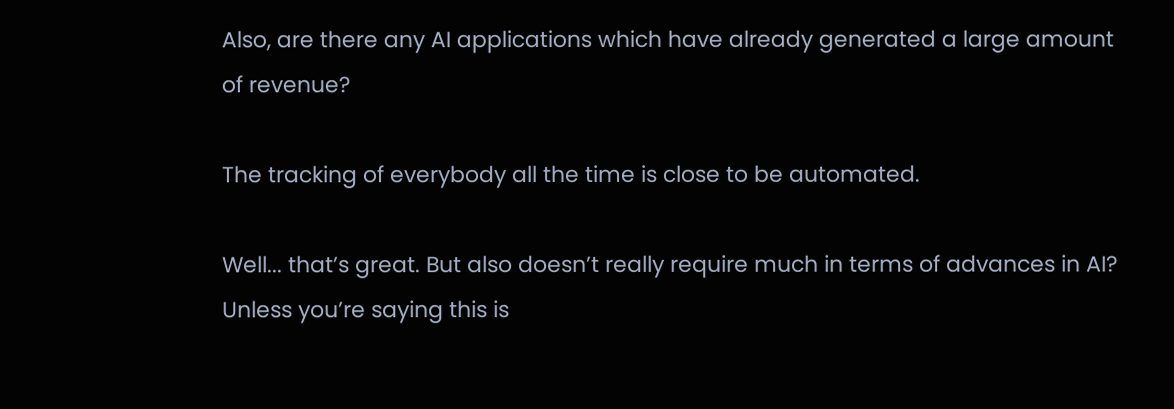Also, are there any AI applications which have already generated a large amount of revenue?

The tracking of everybody all the time is close to be automated.

Well... that’s great. But also doesn’t really require much in terms of advances in AI? Unless you’re saying this is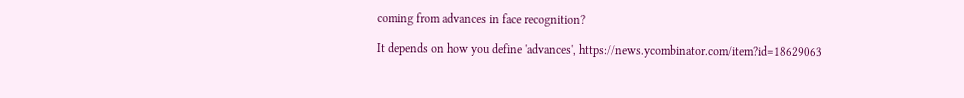coming from advances in face recognition?

It depends on how you define 'advances', https://news.ycombinator.com/item?id=18629063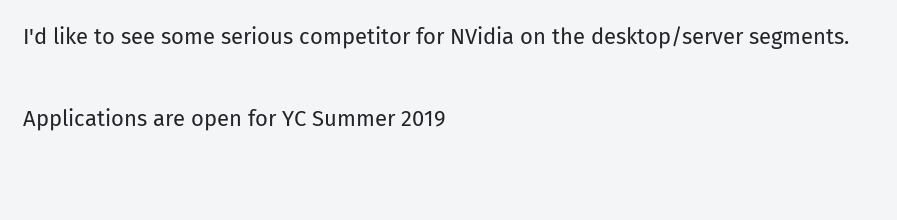I'd like to see some serious competitor for NVidia on the desktop/server segments.


Applications are open for YC Summer 2019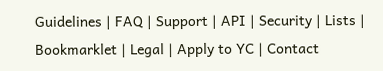Guidelines | FAQ | Support | API | Security | Lists | Bookmarklet | Legal | Apply to YC | Contact